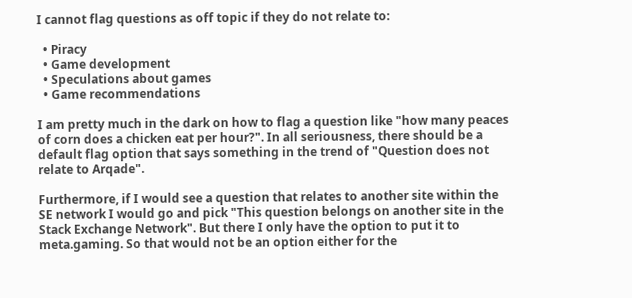I cannot flag questions as off topic if they do not relate to:

  • Piracy
  • Game development
  • Speculations about games
  • Game recommendations

I am pretty much in the dark on how to flag a question like "how many peaces of corn does a chicken eat per hour?". In all seriousness, there should be a default flag option that says something in the trend of "Question does not relate to Arqade".

Furthermore, if I would see a question that relates to another site within the SE network I would go and pick "This question belongs on another site in the Stack Exchange Network". But there I only have the option to put it to meta.gaming. So that would not be an option either for the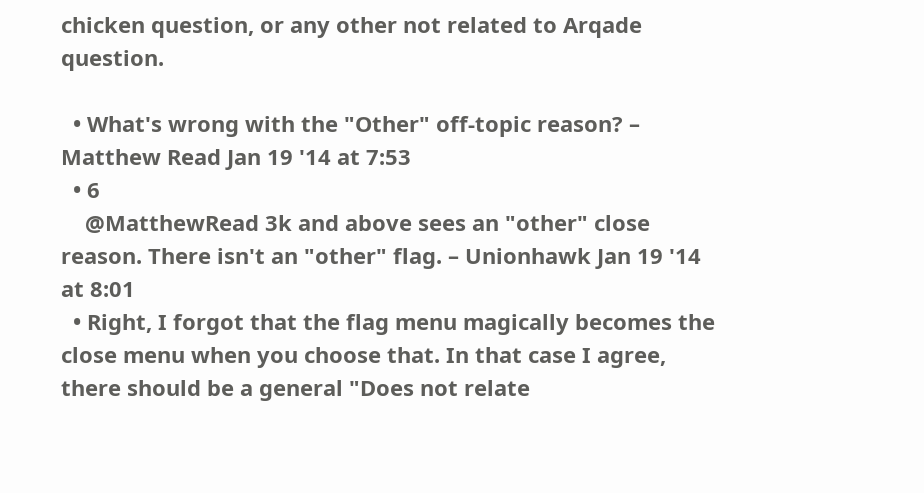chicken question, or any other not related to Arqade question.

  • What's wrong with the "Other" off-topic reason? – Matthew Read Jan 19 '14 at 7:53
  • 6
    @MatthewRead 3k and above sees an "other" close reason. There isn't an "other" flag. – Unionhawk Jan 19 '14 at 8:01
  • Right, I forgot that the flag menu magically becomes the close menu when you choose that. In that case I agree, there should be a general "Does not relate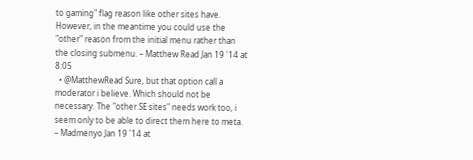to gaming" flag reason like other sites have. However, in the meantime you could use the "other" reason from the initial menu rather than the closing submenu. – Matthew Read Jan 19 '14 at 8:05
  • @MatthewRead Sure, but that option call a moderator i believe. Which should not be necessary. The "other SE sites" needs work too, i seem only to be able to direct them here to meta. – Madmenyo Jan 19 '14 at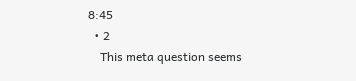8:45
  • 2
    This meta question seems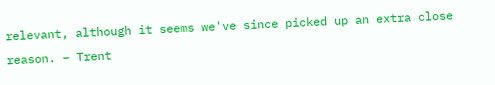relevant, although it seems we've since picked up an extra close reason. – Trent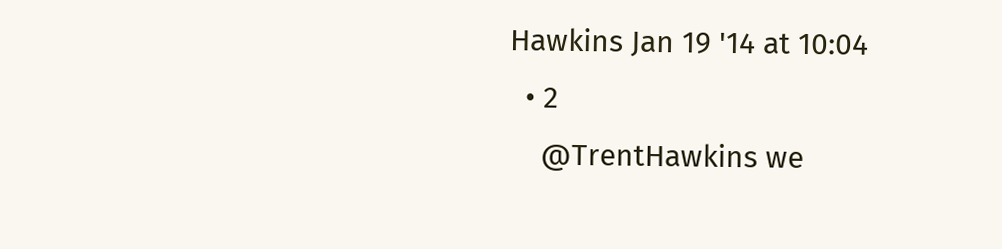Hawkins Jan 19 '14 at 10:04
  • 2
    @TrentHawkins we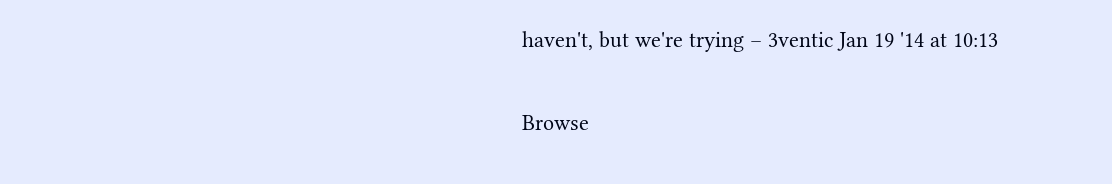haven't, but we're trying – 3ventic Jan 19 '14 at 10:13

Browse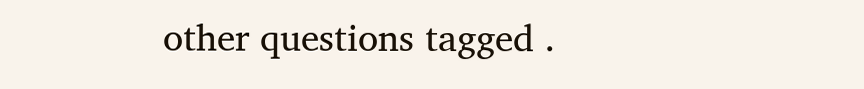other questions tagged .